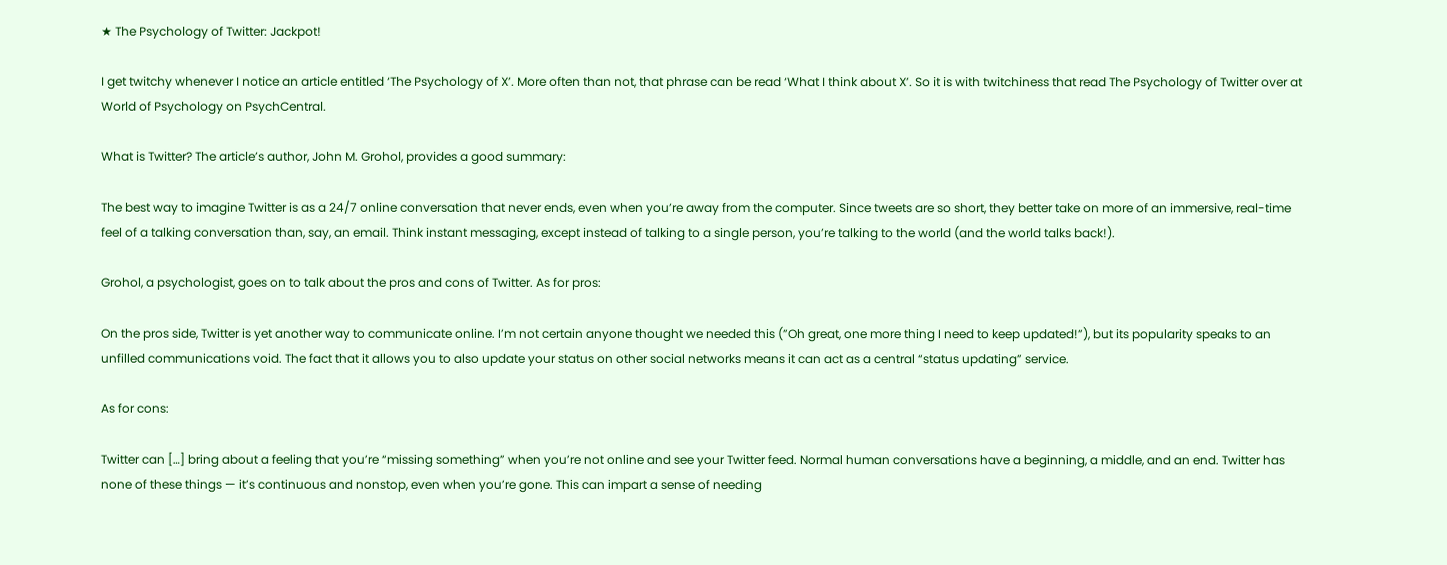★ The Psychology of Twitter: Jackpot!

I get twitchy whenever I notice an article entitled ‘The Psychology of X’. More often than not, that phrase can be read ‘What I think about X’. So it is with twitchiness that read The Psychology of Twitter over at World of Psychology on PsychCentral.

What is Twitter? The article’s author, John M. Grohol, provides a good summary:

The best way to imagine Twitter is as a 24/7 online conversation that never ends, even when you’re away from the computer. Since tweets are so short, they better take on more of an immersive, real-time feel of a talking conversation than, say, an email. Think instant messaging, except instead of talking to a single person, you’re talking to the world (and the world talks back!).

Grohol, a psychologist, goes on to talk about the pros and cons of Twitter. As for pros:

On the pros side, Twitter is yet another way to communicate online. I’m not certain anyone thought we needed this (”Oh great, one more thing I need to keep updated!”), but its popularity speaks to an unfilled communications void. The fact that it allows you to also update your status on other social networks means it can act as a central “status updating” service.

As for cons:

Twitter can […] bring about a feeling that you’re “missing something” when you’re not online and see your Twitter feed. Normal human conversations have a beginning, a middle, and an end. Twitter has none of these things — it’s continuous and nonstop, even when you’re gone. This can impart a sense of needing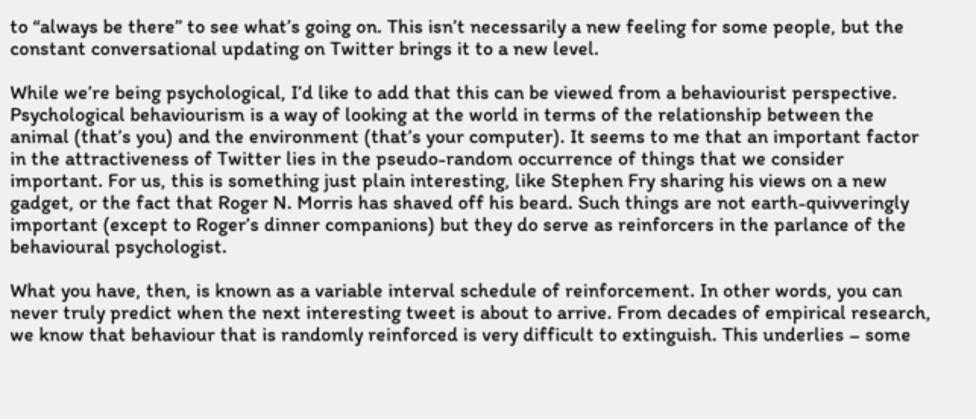to “always be there” to see what’s going on. This isn’t necessarily a new feeling for some people, but the constant conversational updating on Twitter brings it to a new level.

While we’re being psychological, I’d like to add that this can be viewed from a behaviourist perspective. Psychological behaviourism is a way of looking at the world in terms of the relationship between the animal (that’s you) and the environment (that’s your computer). It seems to me that an important factor in the attractiveness of Twitter lies in the pseudo-random occurrence of things that we consider important. For us, this is something just plain interesting, like Stephen Fry sharing his views on a new gadget, or the fact that Roger N. Morris has shaved off his beard. Such things are not earth-quivveringly important (except to Roger’s dinner companions) but they do serve as reinforcers in the parlance of the behavioural psychologist.

What you have, then, is known as a variable interval schedule of reinforcement. In other words, you can never truly predict when the next interesting tweet is about to arrive. From decades of empirical research, we know that behaviour that is randomly reinforced is very difficult to extinguish. This underlies – some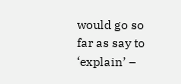would go so far as say to ‘explain’ –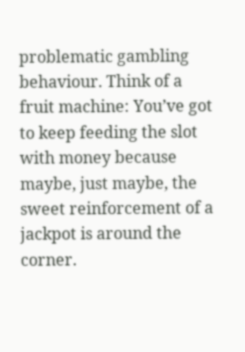problematic gambling behaviour. Think of a fruit machine: You’ve got to keep feeding the slot with money because maybe, just maybe, the sweet reinforcement of a jackpot is around the corner.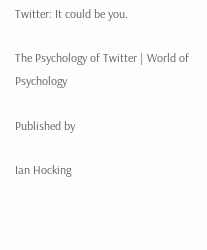Twitter: It could be you.

The Psychology of Twitter | World of Psychology

Published by

Ian Hocking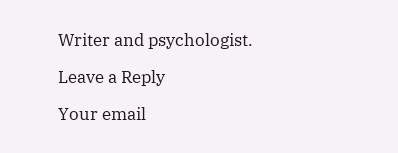Writer and psychologist.

Leave a Reply

Your email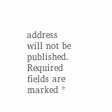address will not be published. Required fields are marked *